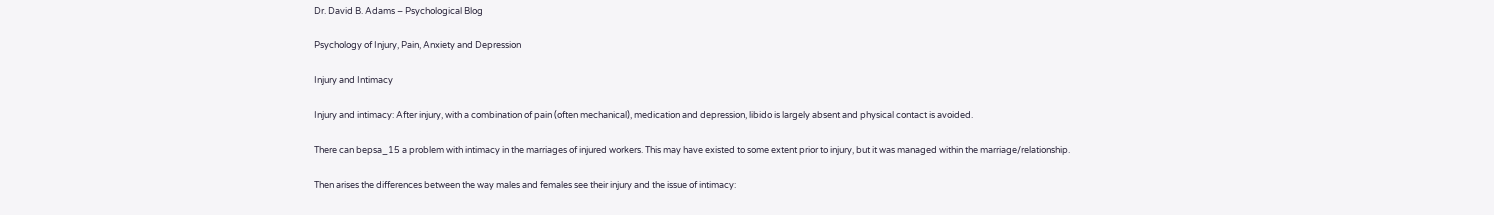Dr. David B. Adams – Psychological Blog

Psychology of Injury, Pain, Anxiety and Depression

Injury and Intimacy

Injury and intimacy: After injury, with a combination of pain (often mechanical), medication and depression, libido is largely absent and physical contact is avoided.

There can bepsa_15 a problem with intimacy in the marriages of injured workers. This may have existed to some extent prior to injury, but it was managed within the marriage/relationship.

Then arises the differences between the way males and females see their injury and the issue of intimacy: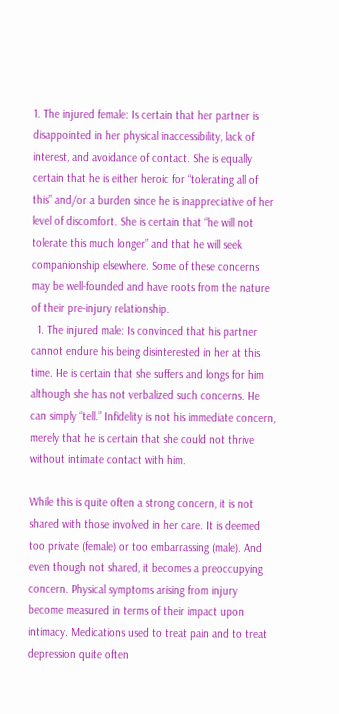1. The injured female: Is certain that her partner is disappointed in her physical inaccessibility, lack of interest, and avoidance of contact. She is equally certain that he is either heroic for “tolerating all of this” and/or a burden since he is inappreciative of her level of discomfort. She is certain that “he will not tolerate this much longer” and that he will seek companionship elsewhere. Some of these concerns may be well-founded and have roots from the nature of their pre-injury relationship.
  1. The injured male: Is convinced that his partner cannot endure his being disinterested in her at this time. He is certain that she suffers and longs for him although she has not verbalized such concerns. He can simply “tell.” Infidelity is not his immediate concern, merely that he is certain that she could not thrive without intimate contact with him.

While this is quite often a strong concern, it is not shared with those involved in her care. It is deemed too private (female) or too embarrassing (male). And even though not shared, it becomes a preoccupying concern. Physical symptoms arising from injury become measured in terms of their impact upon intimacy. Medications used to treat pain and to treat depression quite often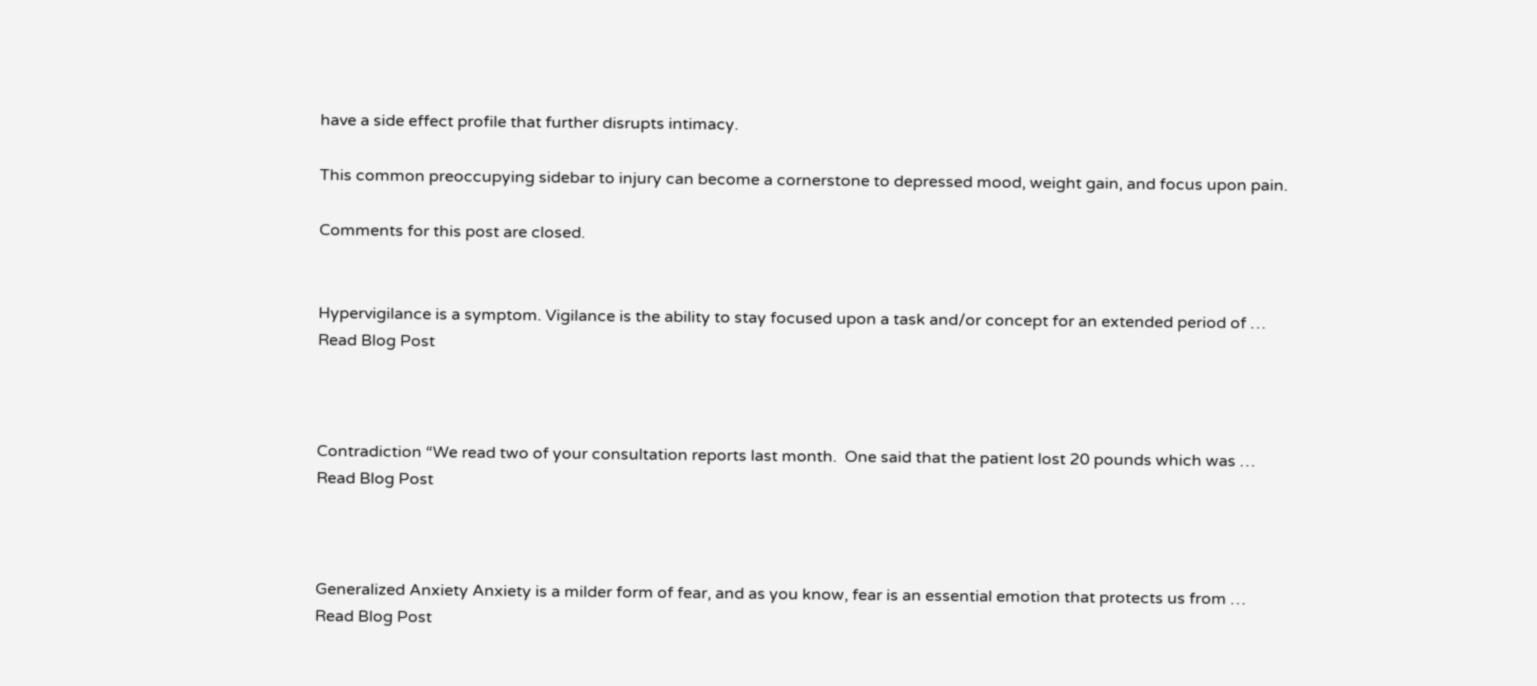have a side effect profile that further disrupts intimacy.

This common preoccupying sidebar to injury can become a cornerstone to depressed mood, weight gain, and focus upon pain.

Comments for this post are closed.


Hypervigilance is a symptom. Vigilance is the ability to stay focused upon a task and/or concept for an extended period of …
Read Blog Post



Contradiction “We read two of your consultation reports last month.  One said that the patient lost 20 pounds which was …
Read Blog Post



Generalized Anxiety Anxiety is a milder form of fear, and as you know, fear is an essential emotion that protects us from …
Read Blog Post